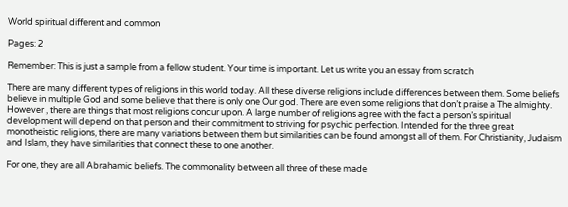World spiritual different and common

Pages: 2

Remember: This is just a sample from a fellow student. Your time is important. Let us write you an essay from scratch

There are many different types of religions in this world today. All these diverse religions include differences between them. Some beliefs believe in multiple God and some believe that there is only one Our god. There are even some religions that don’t praise a The almighty. However , there are things that most religions concur upon. A large number of religions agree with the fact a person’s spiritual development will depend on that person and their commitment to striving for psychic perfection. Intended for the three great monotheistic religions, there are many variations between them but similarities can be found amongst all of them. For Christianity, Judaism and Islam, they have similarities that connect these to one another.

For one, they are all Abrahamic beliefs. The commonality between all three of these made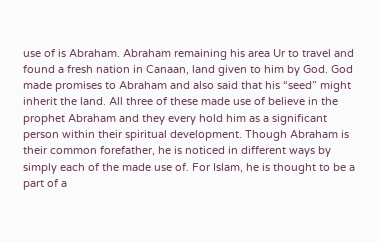use of is Abraham. Abraham remaining his area Ur to travel and found a fresh nation in Canaan, land given to him by God. God made promises to Abraham and also said that his “seed” might inherit the land. All three of these made use of believe in the prophet Abraham and they every hold him as a significant person within their spiritual development. Though Abraham is their common forefather, he is noticed in different ways by simply each of the made use of. For Islam, he is thought to be a part of a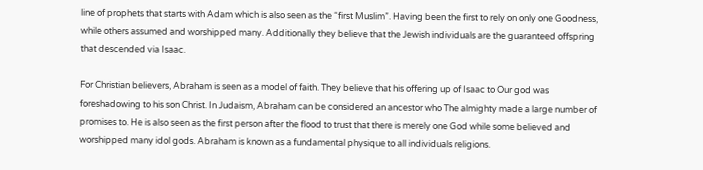line of prophets that starts with Adam which is also seen as the “first Muslim”. Having been the first to rely on only one Goodness, while others assumed and worshipped many. Additionally they believe that the Jewish individuals are the guaranteed offspring that descended via Isaac.

For Christian believers, Abraham is seen as a model of faith. They believe that his offering up of Isaac to Our god was foreshadowing to his son Christ. In Judaism, Abraham can be considered an ancestor who The almighty made a large number of promises to. He is also seen as the first person after the flood to trust that there is merely one God while some believed and worshipped many idol gods. Abraham is known as a fundamental physique to all individuals religions.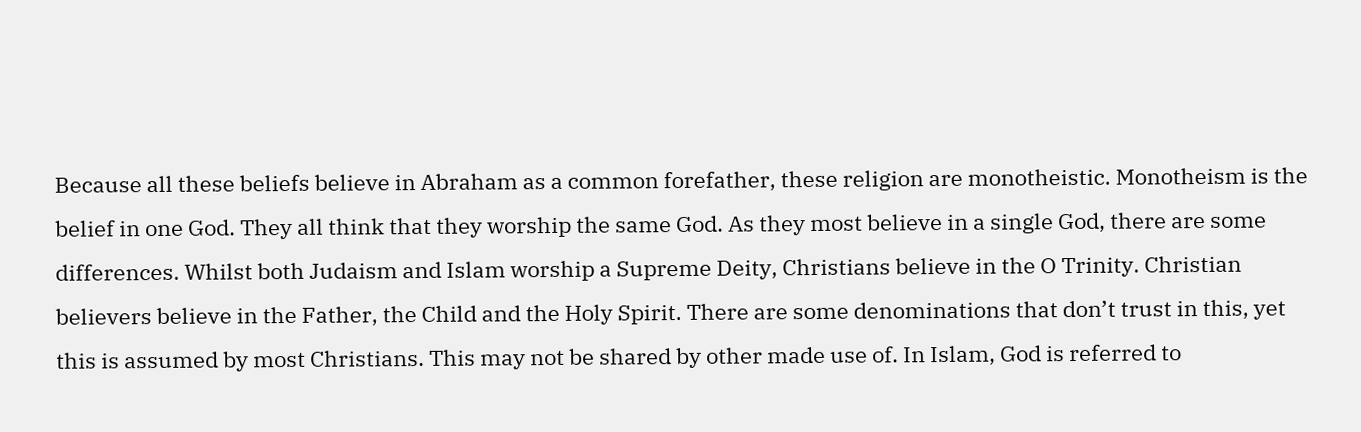Because all these beliefs believe in Abraham as a common forefather, these religion are monotheistic. Monotheism is the belief in one God. They all think that they worship the same God. As they most believe in a single God, there are some differences. Whilst both Judaism and Islam worship a Supreme Deity, Christians believe in the O Trinity. Christian believers believe in the Father, the Child and the Holy Spirit. There are some denominations that don’t trust in this, yet this is assumed by most Christians. This may not be shared by other made use of. In Islam, God is referred to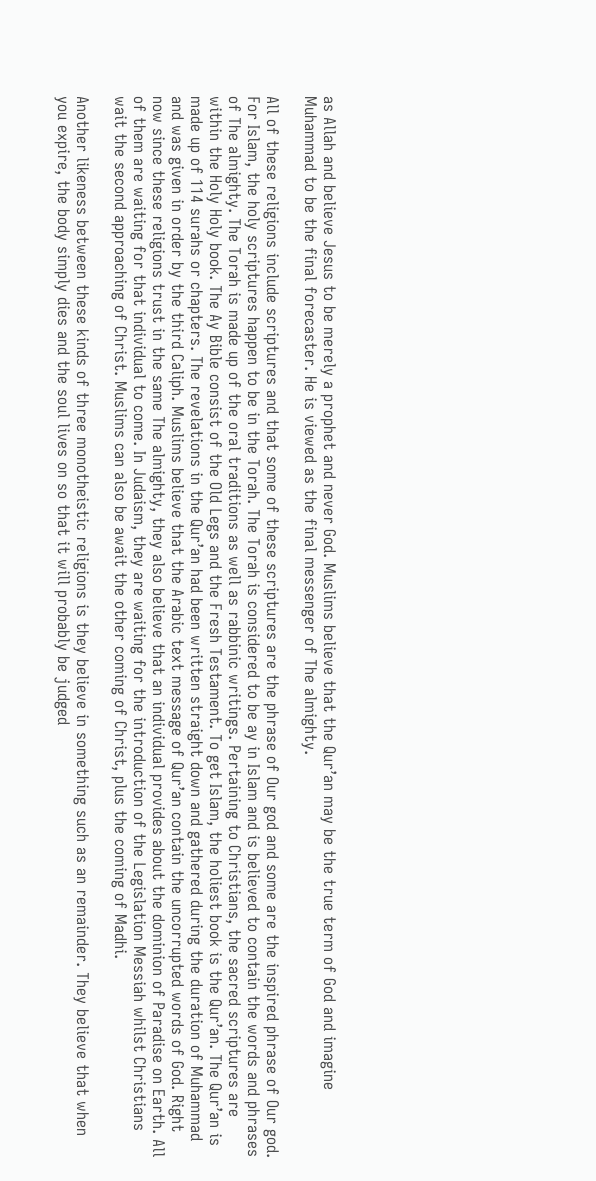as Allah and believe Jesus to be merely a prophet and never God. Muslims believe that the Qur’an may be the true term of God and imagine Muhammad to be the final forecaster. He is viewed as the final messenger of The almighty.

All of these religions include scriptures and that some of these scriptures are the phrase of Our god and some are the inspired phrase of Our god. For Islam, the holy scriptures happen to be in the Torah. The Torah is considered to be ay in Islam and is believed to contain the words and phrases of The almighty. The Torah is made up of the oral traditions as well as rabbinic writings. Pertaining to Christians, the sacred scriptures are within the Holy Holy book. The Ay Bible consist of the Old Legs and the Fresh Testament. To get Islam, the holiest book is the Qur’an. The Qur’an is made up of 114 surahs or chapters. The revelations in the Qur’an had been written straight down and gathered during the duration of Muhammad and was given in order by the third Caliph. Muslims believe that the Arabic text message of Qur’an contain the uncorrupted words of God. Right now since these religions trust in the same The almighty, they also believe that an individual provides about the dominion of Paradise on Earth. All of them are waiting for that individual to come. In Judaism, they are waiting for the introduction of the Legislation Messiah whilst Christians wait the second approaching of Christ. Muslims can also be await the other coming of Christ, plus the coming of Madhi.

Another likeness between these kinds of three monotheistic religions is they believe in something such as an remainder. They believe that when you expire, the body simply dies and the soul lives on so that it will probably be judged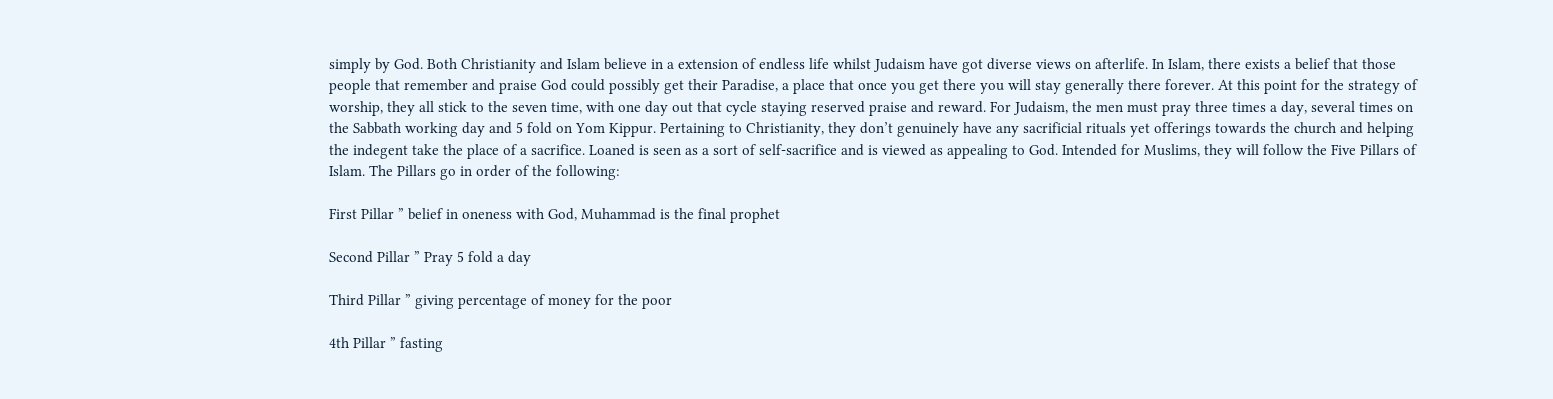simply by God. Both Christianity and Islam believe in a extension of endless life whilst Judaism have got diverse views on afterlife. In Islam, there exists a belief that those people that remember and praise God could possibly get their Paradise, a place that once you get there you will stay generally there forever. At this point for the strategy of worship, they all stick to the seven time, with one day out that cycle staying reserved praise and reward. For Judaism, the men must pray three times a day, several times on the Sabbath working day and 5 fold on Yom Kippur. Pertaining to Christianity, they don’t genuinely have any sacrificial rituals yet offerings towards the church and helping the indegent take the place of a sacrifice. Loaned is seen as a sort of self-sacrifice and is viewed as appealing to God. Intended for Muslims, they will follow the Five Pillars of Islam. The Pillars go in order of the following:

First Pillar ” belief in oneness with God, Muhammad is the final prophet

Second Pillar ” Pray 5 fold a day

Third Pillar ” giving percentage of money for the poor

4th Pillar ” fasting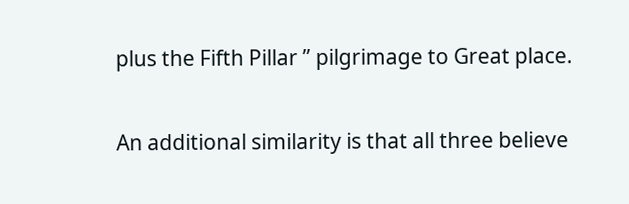plus the Fifth Pillar ” pilgrimage to Great place.

An additional similarity is that all three believe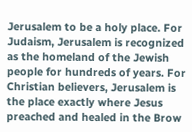Jerusalem to be a holy place. For Judaism, Jerusalem is recognized as the homeland of the Jewish people for hundreds of years. For Christian believers, Jerusalem is the place exactly where Jesus preached and healed in the Brow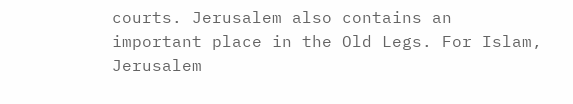courts. Jerusalem also contains an important place in the Old Legs. For Islam, Jerusalem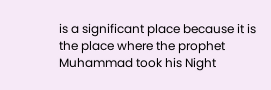is a significant place because it is the place where the prophet Muhammad took his Night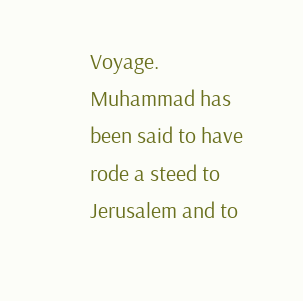Voyage. Muhammad has been said to have rode a steed to Jerusalem and to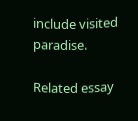include visited paradise.

Related essay